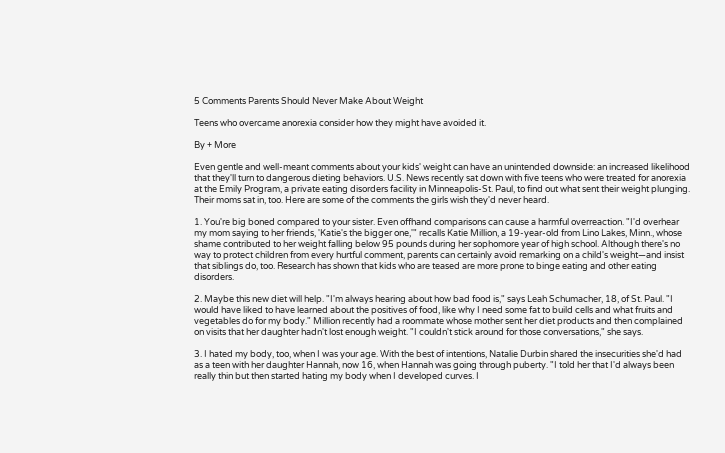5 Comments Parents Should Never Make About Weight

Teens who overcame anorexia consider how they might have avoided it.

By + More

Even gentle and well-meant comments about your kids' weight can have an unintended downside: an increased likelihood that they'll turn to dangerous dieting behaviors. U.S. News recently sat down with five teens who were treated for anorexia at the Emily Program, a private eating disorders facility in Minneapolis-St. Paul, to find out what sent their weight plunging. Their moms sat in, too. Here are some of the comments the girls wish they'd never heard.

1. You're big boned compared to your sister. Even offhand comparisons can cause a harmful overreaction. "I'd overhear my mom saying to her friends, 'Katie's the bigger one,'" recalls Katie Million, a 19-year-old from Lino Lakes, Minn., whose shame contributed to her weight falling below 95 pounds during her sophomore year of high school. Although there's no way to protect children from every hurtful comment, parents can certainly avoid remarking on a child's weight—and insist that siblings do, too. Research has shown that kids who are teased are more prone to binge eating and other eating disorders.

2. Maybe this new diet will help. "I'm always hearing about how bad food is," says Leah Schumacher, 18, of St. Paul. "I would have liked to have learned about the positives of food, like why I need some fat to build cells and what fruits and vegetables do for my body." Million recently had a roommate whose mother sent her diet products and then complained on visits that her daughter hadn't lost enough weight. "I couldn't stick around for those conversations," she says.

3. I hated my body, too, when I was your age. With the best of intentions, Natalie Durbin shared the insecurities she'd had as a teen with her daughter Hannah, now 16, when Hannah was going through puberty. "I told her that I'd always been really thin but then started hating my body when I developed curves. I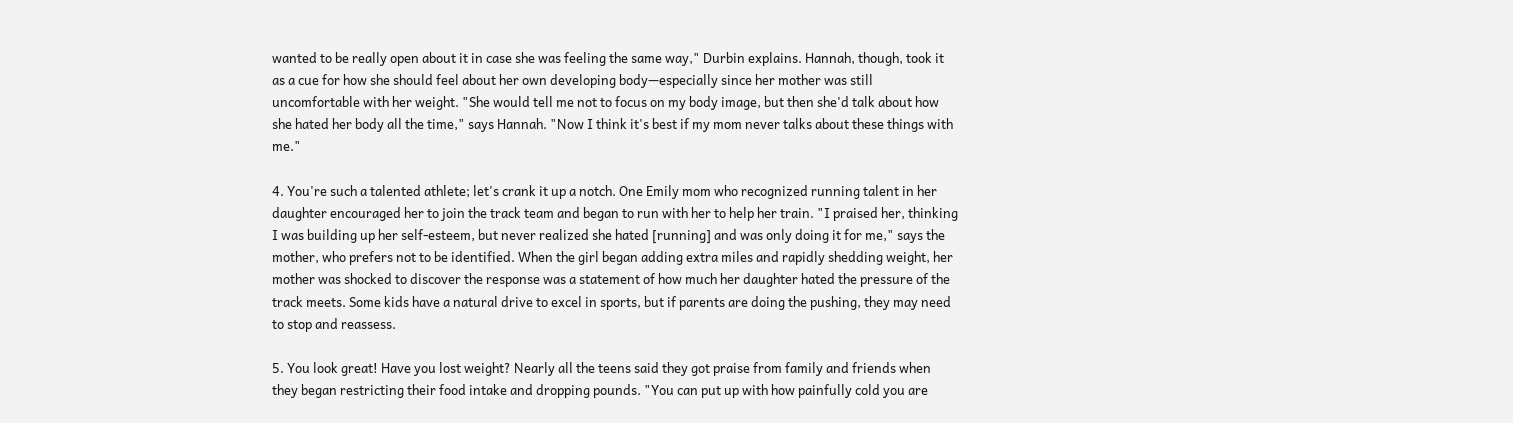wanted to be really open about it in case she was feeling the same way," Durbin explains. Hannah, though, took it as a cue for how she should feel about her own developing body—especially since her mother was still uncomfortable with her weight. "She would tell me not to focus on my body image, but then she'd talk about how she hated her body all the time," says Hannah. "Now I think it's best if my mom never talks about these things with me."

4. You're such a talented athlete; let's crank it up a notch. One Emily mom who recognized running talent in her daughter encouraged her to join the track team and began to run with her to help her train. "I praised her, thinking I was building up her self-esteem, but never realized she hated [running] and was only doing it for me," says the mother, who prefers not to be identified. When the girl began adding extra miles and rapidly shedding weight, her mother was shocked to discover the response was a statement of how much her daughter hated the pressure of the track meets. Some kids have a natural drive to excel in sports, but if parents are doing the pushing, they may need to stop and reassess.

5. You look great! Have you lost weight? Nearly all the teens said they got praise from family and friends when they began restricting their food intake and dropping pounds. "You can put up with how painfully cold you are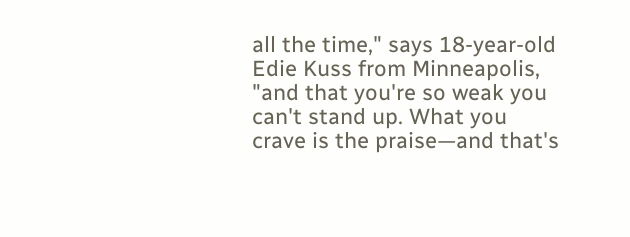all the time," says 18-year-old Edie Kuss from Minneapolis, "and that you're so weak you can't stand up. What you crave is the praise—and that's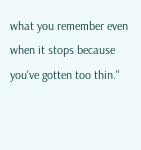what you remember even when it stops because you've gotten too thin."